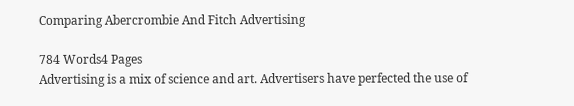Comparing Abercrombie And Fitch Advertising

784 Words4 Pages
Advertising is a mix of science and art. Advertisers have perfected the use of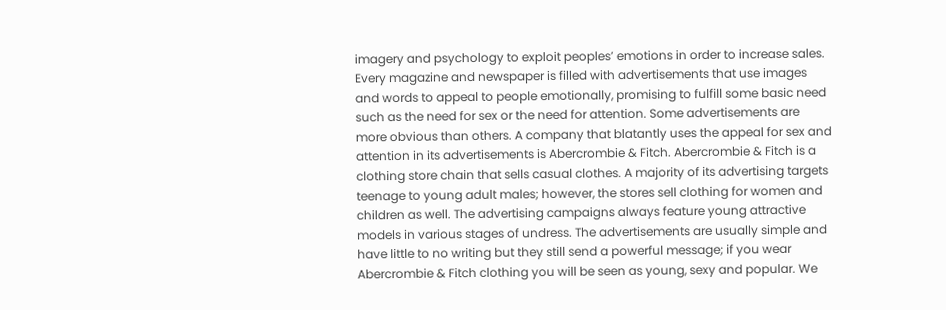imagery and psychology to exploit peoples’ emotions in order to increase sales. Every magazine and newspaper is filled with advertisements that use images and words to appeal to people emotionally, promising to fulfill some basic need such as the need for sex or the need for attention. Some advertisements are more obvious than others. A company that blatantly uses the appeal for sex and attention in its advertisements is Abercrombie & Fitch. Abercrombie & Fitch is a clothing store chain that sells casual clothes. A majority of its advertising targets teenage to young adult males; however, the stores sell clothing for women and children as well. The advertising campaigns always feature young attractive models in various stages of undress. The advertisements are usually simple and have little to no writing but they still send a powerful message; if you wear Abercrombie & Fitch clothing you will be seen as young, sexy and popular. We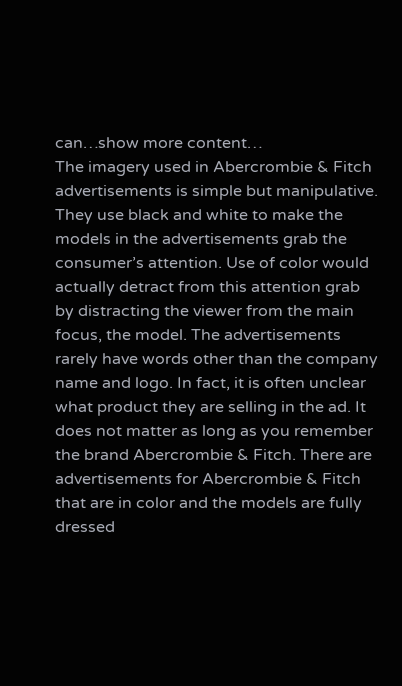can…show more content…
The imagery used in Abercrombie & Fitch advertisements is simple but manipulative. They use black and white to make the models in the advertisements grab the consumer’s attention. Use of color would actually detract from this attention grab by distracting the viewer from the main focus, the model. The advertisements rarely have words other than the company name and logo. In fact, it is often unclear what product they are selling in the ad. It does not matter as long as you remember the brand Abercrombie & Fitch. There are advertisements for Abercrombie & Fitch that are in color and the models are fully dressed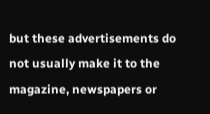but these advertisements do not usually make it to the magazine, newspapers or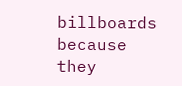billboards because they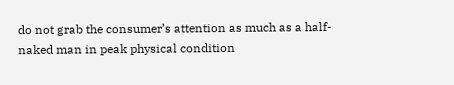do not grab the consumer’s attention as much as a half-naked man in peak physical condition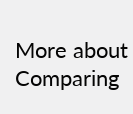More about Comparing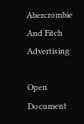Abercrombie And Fitch Advertising

Open Document